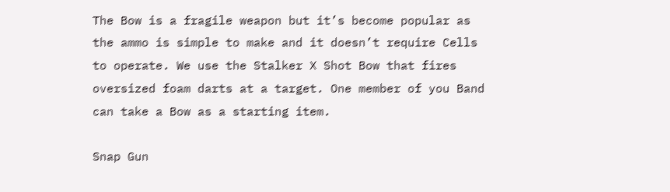The Bow is a fragile weapon but it’s become popular as the ammo is simple to make and it doesn’t require Cells to operate. We use the Stalker X Shot Bow that fires oversized foam darts at a target. One member of you Band can take a Bow as a starting item.

Snap Gun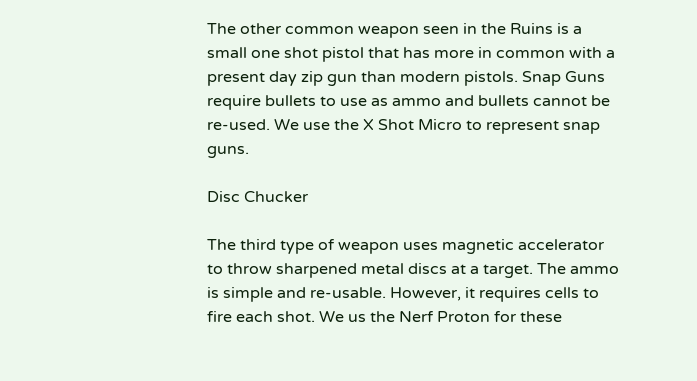The other common weapon seen in the Ruins is a small one shot pistol that has more in common with a present day zip gun than modern pistols. Snap Guns require bullets to use as ammo and bullets cannot be re-used. We use the X Shot Micro to represent snap guns.

Disc Chucker

The third type of weapon uses magnetic accelerator to throw sharpened metal discs at a target. The ammo is simple and re-usable. However, it requires cells to fire each shot. We us the Nerf Proton for these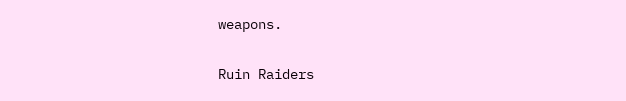weapons.


Ruin Raiders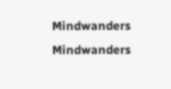Mindwanders Mindwanders